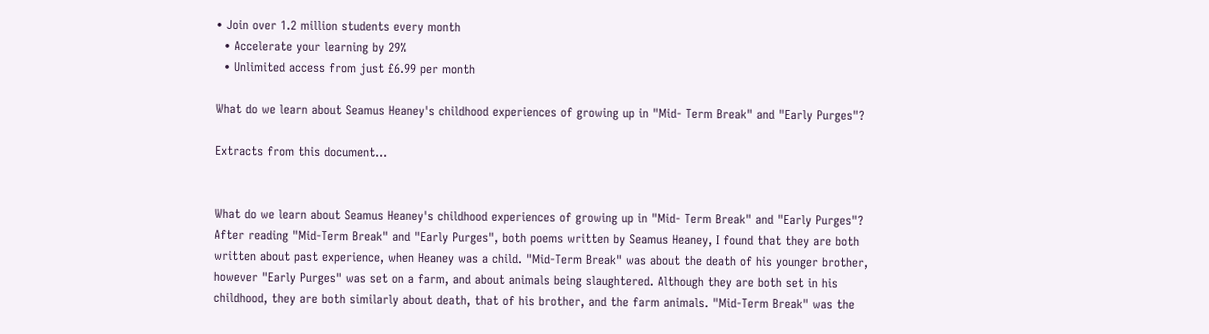• Join over 1.2 million students every month
  • Accelerate your learning by 29%
  • Unlimited access from just £6.99 per month

What do we learn about Seamus Heaney's childhood experiences of growing up in "Mid- Term Break" and "Early Purges"?

Extracts from this document...


What do we learn about Seamus Heaney's childhood experiences of growing up in "Mid- Term Break" and "Early Purges"? After reading "Mid-Term Break" and "Early Purges", both poems written by Seamus Heaney, I found that they are both written about past experience, when Heaney was a child. "Mid-Term Break" was about the death of his younger brother, however "Early Purges" was set on a farm, and about animals being slaughtered. Although they are both set in his childhood, they are both similarly about death, that of his brother, and the farm animals. "Mid-Term Break" was the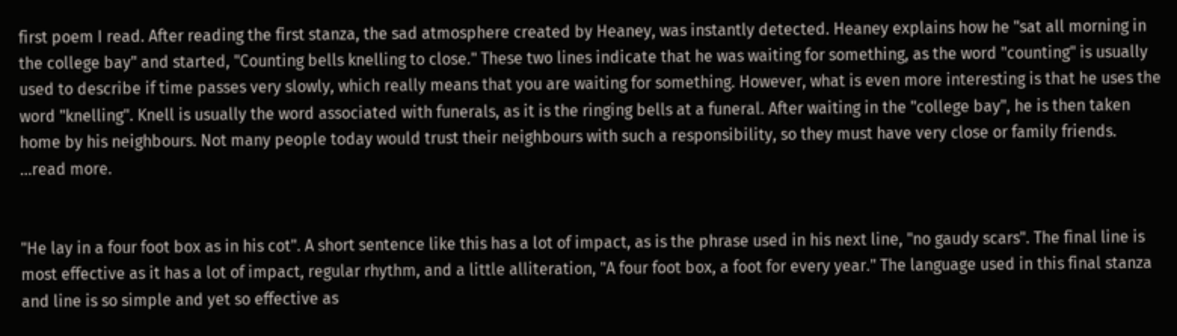first poem I read. After reading the first stanza, the sad atmosphere created by Heaney, was instantly detected. Heaney explains how he "sat all morning in the college bay" and started, "Counting bells knelling to close." These two lines indicate that he was waiting for something, as the word "counting" is usually used to describe if time passes very slowly, which really means that you are waiting for something. However, what is even more interesting is that he uses the word "knelling". Knell is usually the word associated with funerals, as it is the ringing bells at a funeral. After waiting in the "college bay", he is then taken home by his neighbours. Not many people today would trust their neighbours with such a responsibility, so they must have very close or family friends. ...read more.


"He lay in a four foot box as in his cot". A short sentence like this has a lot of impact, as is the phrase used in his next line, "no gaudy scars". The final line is most effective as it has a lot of impact, regular rhythm, and a little alliteration, "A four foot box, a foot for every year." The language used in this final stanza and line is so simple and yet so effective as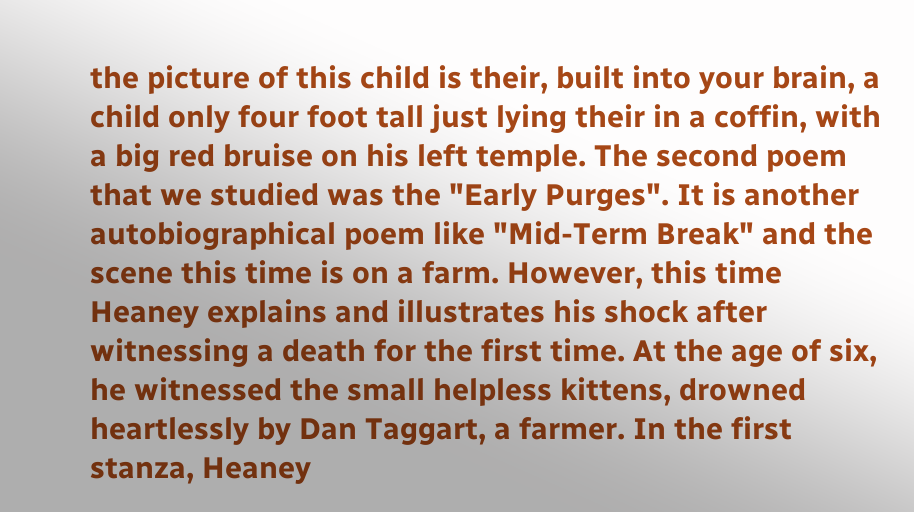the picture of this child is their, built into your brain, a child only four foot tall just lying their in a coffin, with a big red bruise on his left temple. The second poem that we studied was the "Early Purges". It is another autobiographical poem like "Mid-Term Break" and the scene this time is on a farm. However, this time Heaney explains and illustrates his shock after witnessing a death for the first time. At the age of six, he witnessed the small helpless kittens, drowned heartlessly by Dan Taggart, a farmer. In the first stanza, Heaney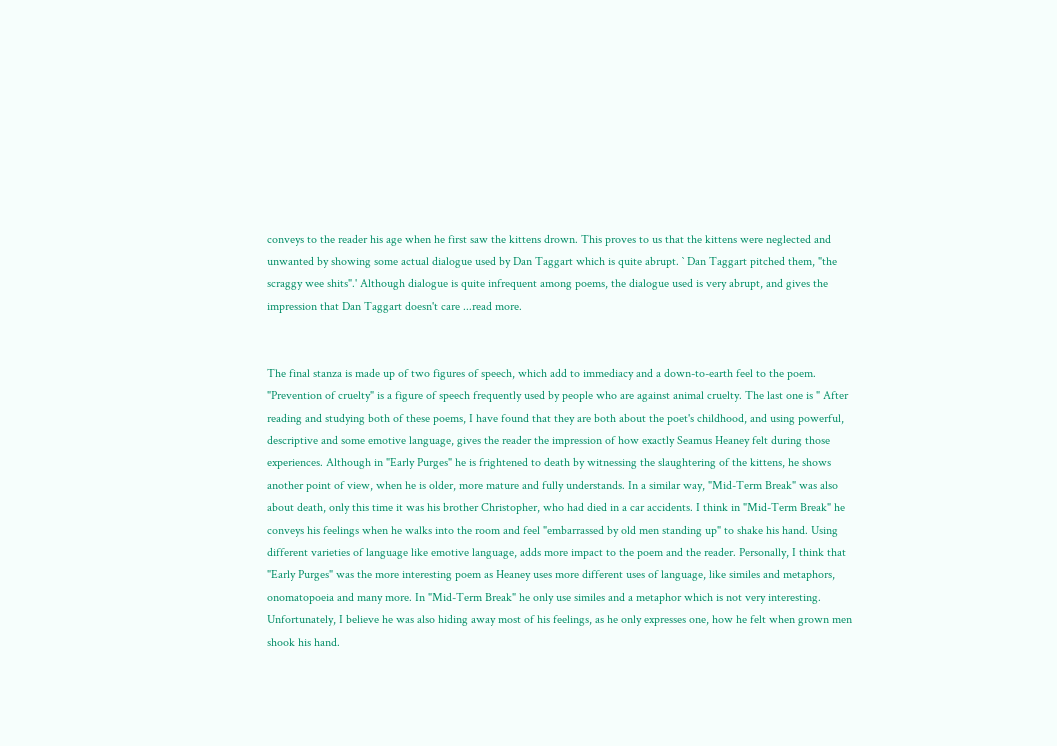conveys to the reader his age when he first saw the kittens drown. This proves to us that the kittens were neglected and unwanted by showing some actual dialogue used by Dan Taggart which is quite abrupt. ` Dan Taggart pitched them, "the scraggy wee shits".' Although dialogue is quite infrequent among poems, the dialogue used is very abrupt, and gives the impression that Dan Taggart doesn't care ...read more.


The final stanza is made up of two figures of speech, which add to immediacy and a down-to-earth feel to the poem. "Prevention of cruelty" is a figure of speech frequently used by people who are against animal cruelty. The last one is " After reading and studying both of these poems, I have found that they are both about the poet's childhood, and using powerful, descriptive and some emotive language, gives the reader the impression of how exactly Seamus Heaney felt during those experiences. Although in "Early Purges" he is frightened to death by witnessing the slaughtering of the kittens, he shows another point of view, when he is older, more mature and fully understands. In a similar way, "Mid-Term Break" was also about death, only this time it was his brother Christopher, who had died in a car accidents. I think in "Mid-Term Break" he conveys his feelings when he walks into the room and feel "embarrassed by old men standing up" to shake his hand. Using different varieties of language like emotive language, adds more impact to the poem and the reader. Personally, I think that "Early Purges" was the more interesting poem as Heaney uses more different uses of language, like similes and metaphors, onomatopoeia and many more. In "Mid-Term Break" he only use similes and a metaphor which is not very interesting. Unfortunately, I believe he was also hiding away most of his feelings, as he only expresses one, how he felt when grown men shook his hand.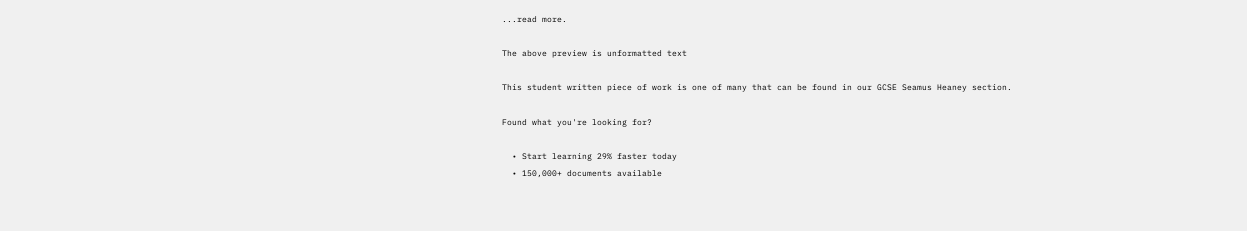...read more.

The above preview is unformatted text

This student written piece of work is one of many that can be found in our GCSE Seamus Heaney section.

Found what you're looking for?

  • Start learning 29% faster today
  • 150,000+ documents available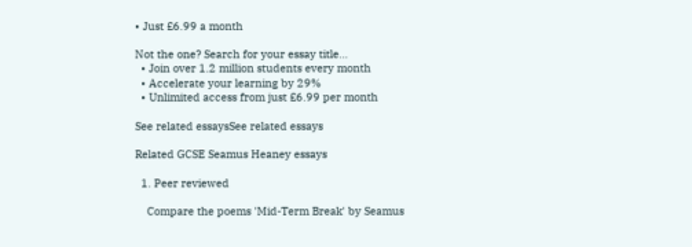• Just £6.99 a month

Not the one? Search for your essay title...
  • Join over 1.2 million students every month
  • Accelerate your learning by 29%
  • Unlimited access from just £6.99 per month

See related essaysSee related essays

Related GCSE Seamus Heaney essays

  1. Peer reviewed

    Compare the poems 'Mid-Term Break' by Seamus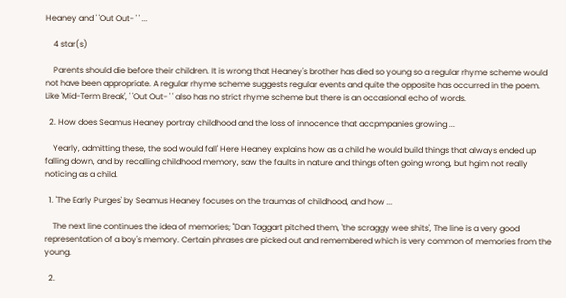Heaney and ' 'Out Out- ' ' ...

    4 star(s)

    Parents should die before their children. It is wrong that Heaney's brother has died so young so a regular rhyme scheme would not have been appropriate. A regular rhyme scheme suggests regular events and quite the opposite has occurred in the poem. Like 'Mid-Term Break', ' 'Out Out- ' ' also has no strict rhyme scheme but there is an occasional echo of words.

  2. How does Seamus Heaney portray childhood and the loss of innocence that accpmpanies growing ...

    Yearly, admitting these, the sod would fall' Here Heaney explains how as a child he would build things that always ended up falling down, and by recalling childhood memory, saw the faults in nature and things often going wrong, but hgim not really noticing as a child.

  1. 'The Early Purges' by Seamus Heaney focuses on the traumas of childhood, and how ...

    The next line continues the idea of memories; "Dan Taggart pitched them, 'the scraggy wee shits', The line is a very good representation of a boy's memory. Certain phrases are picked out and remembered which is very common of memories from the young.

  2.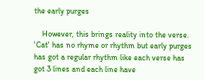the early purges

    However, this brings reality into the verse. 'Cat' has no rhyme or rhythm but early purges has got a regular rhythm like each verse has got 3 lines and each line have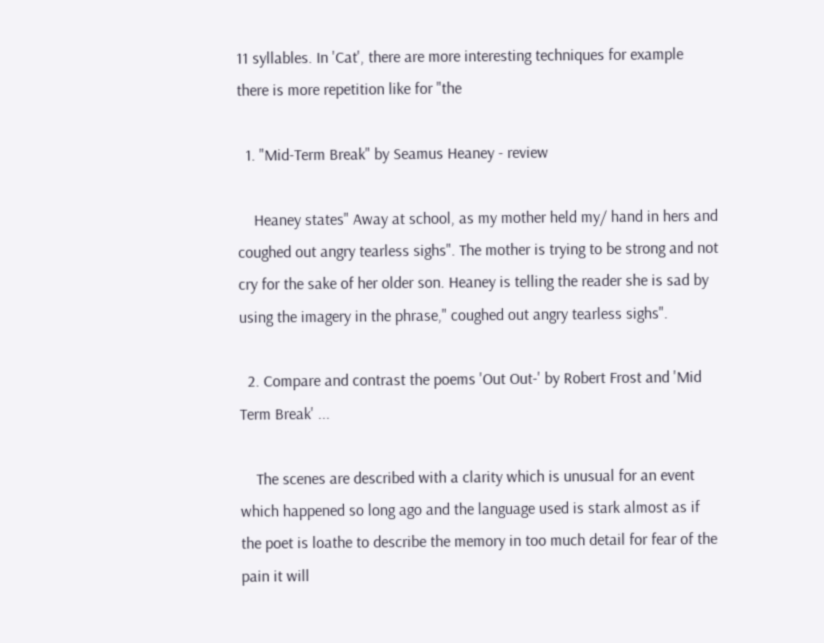11 syllables. In 'Cat', there are more interesting techniques for example there is more repetition like for "the

  1. "Mid-Term Break" by Seamus Heaney - review

    Heaney states" Away at school, as my mother held my/ hand in hers and coughed out angry tearless sighs". The mother is trying to be strong and not cry for the sake of her older son. Heaney is telling the reader she is sad by using the imagery in the phrase," coughed out angry tearless sighs".

  2. Compare and contrast the poems 'Out Out-' by Robert Frost and 'Mid Term Break' ...

    The scenes are described with a clarity which is unusual for an event which happened so long ago and the language used is stark almost as if the poet is loathe to describe the memory in too much detail for fear of the pain it will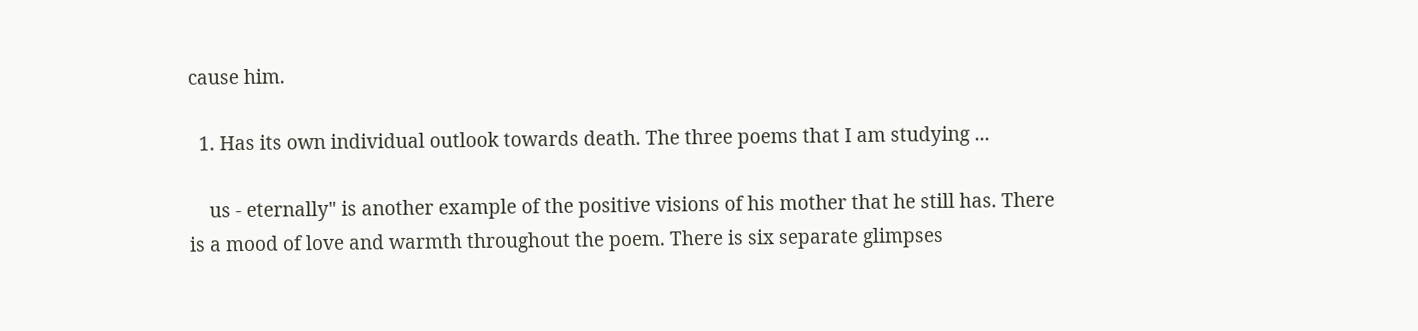cause him.

  1. Has its own individual outlook towards death. The three poems that I am studying ...

    us - eternally" is another example of the positive visions of his mother that he still has. There is a mood of love and warmth throughout the poem. There is six separate glimpses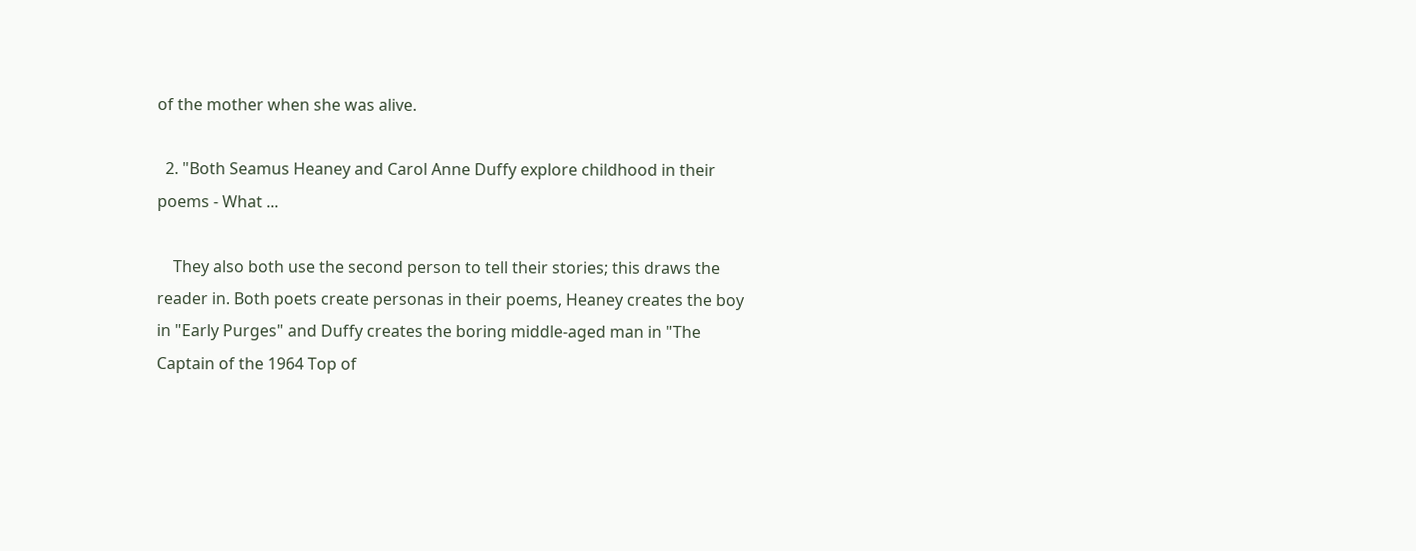of the mother when she was alive.

  2. "Both Seamus Heaney and Carol Anne Duffy explore childhood in their poems - What ...

    They also both use the second person to tell their stories; this draws the reader in. Both poets create personas in their poems, Heaney creates the boy in "Early Purges" and Duffy creates the boring middle-aged man in "The Captain of the 1964 Top of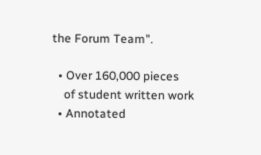the Forum Team".

  • Over 160,000 pieces
    of student written work
  • Annotated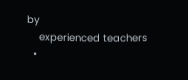by
    experienced teachers
  •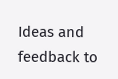Ideas and feedback to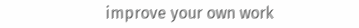improve your own work